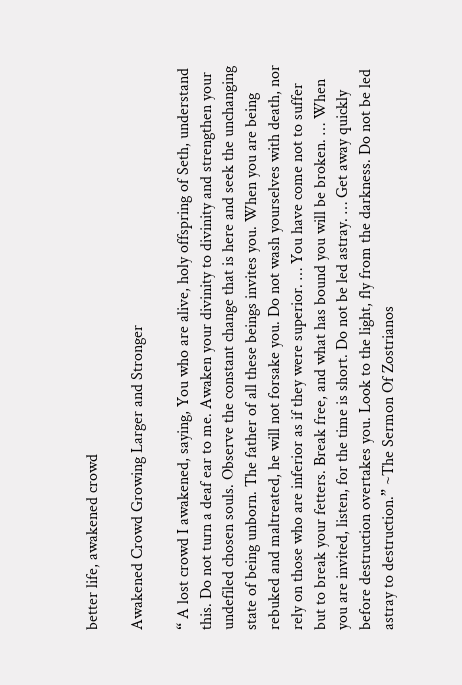better life, awakened crowd

Awakened Crowd Growing Larger and Stronger

“ A lost crowd I awakened, saying, You who are alive, holy offspring of Seth, understand this. Do not turn a deaf ear to me. Awaken your divinity to divinity and strengthen your undefiled chosen souls. Observe the constant change that is here and seek the unchanging state of being unborn. The father of all these beings invites you. When you are being rebuked and maltreated, he will not forsake you. Do not wash yourselves with death, nor rely on those who are inferior as if they were superior. … You have come not to suffer but to break your fetters. Break free, and what has bound you will be broken. … When you are invited, listen, for the time is short. Do not be led astray. … Get away quickly before destruction overtakes you. Look to the light, fly from the darkness. Do not be led astray to destruction.” ~The Sermon Of Zostrianos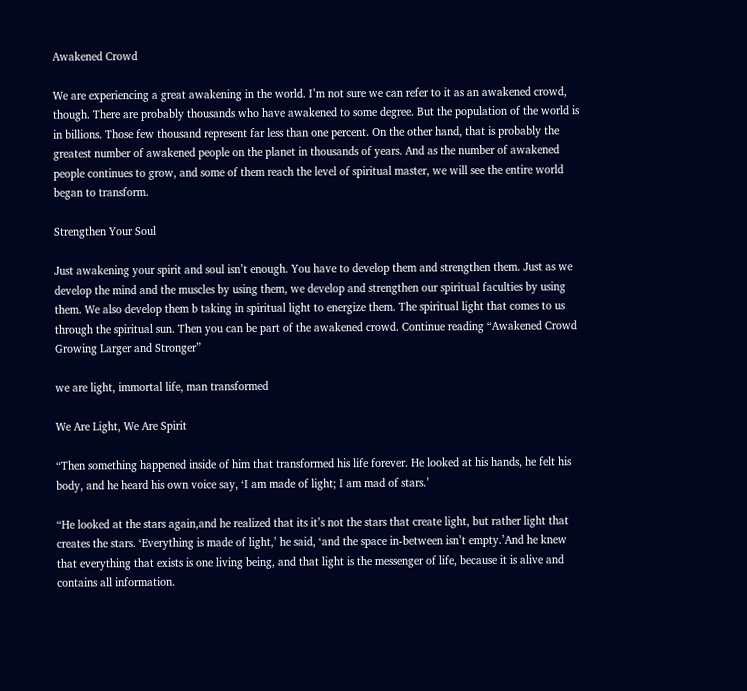Awakened Crowd

We are experiencing a great awakening in the world. I’m not sure we can refer to it as an awakened crowd, though. There are probably thousands who have awakened to some degree. But the population of the world is in billions. Those few thousand represent far less than one percent. On the other hand, that is probably the greatest number of awakened people on the planet in thousands of years. And as the number of awakened people continues to grow, and some of them reach the level of spiritual master, we will see the entire world began to transform.

Strengthen Your Soul

Just awakening your spirit and soul isn’t enough. You have to develop them and strengthen them. Just as we develop the mind and the muscles by using them, we develop and strengthen our spiritual faculties by using them. We also develop them b taking in spiritual light to energize them. The spiritual light that comes to us through the spiritual sun. Then you can be part of the awakened crowd. Continue reading “Awakened Crowd Growing Larger and Stronger”

we are light, immortal life, man transformed

We Are Light, We Are Spirit

“Then something happened inside of him that transformed his life forever. He looked at his hands, he felt his body, and he heard his own voice say, ‘I am made of light; I am mad of stars.’

“He looked at the stars again,and he realized that its it’s not the stars that create light, but rather light that creates the stars. ‘Everything is made of light,’ he said, ‘and the space in-between isn’t empty.’And he knew that everything that exists is one living being, and that light is the messenger of life, because it is alive and contains all information.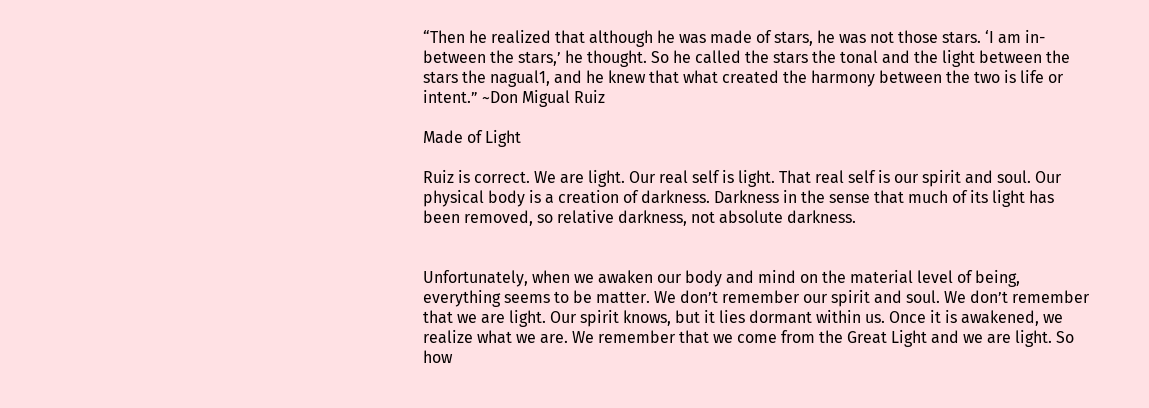“Then he realized that although he was made of stars, he was not those stars. ‘I am in-between the stars,’ he thought. So he called the stars the tonal and the light between the stars the nagual1, and he knew that what created the harmony between the two is life or intent.” ~Don Migual Ruiz

Made of Light

Ruiz is correct. We are light. Our real self is light. That real self is our spirit and soul. Our physical body is a creation of darkness. Darkness in the sense that much of its light has been removed, so relative darkness, not absolute darkness.


Unfortunately, when we awaken our body and mind on the material level of being, everything seems to be matter. We don’t remember our spirit and soul. We don’t remember that we are light. Our spirit knows, but it lies dormant within us. Once it is awakened, we realize what we are. We remember that we come from the Great Light and we are light. So how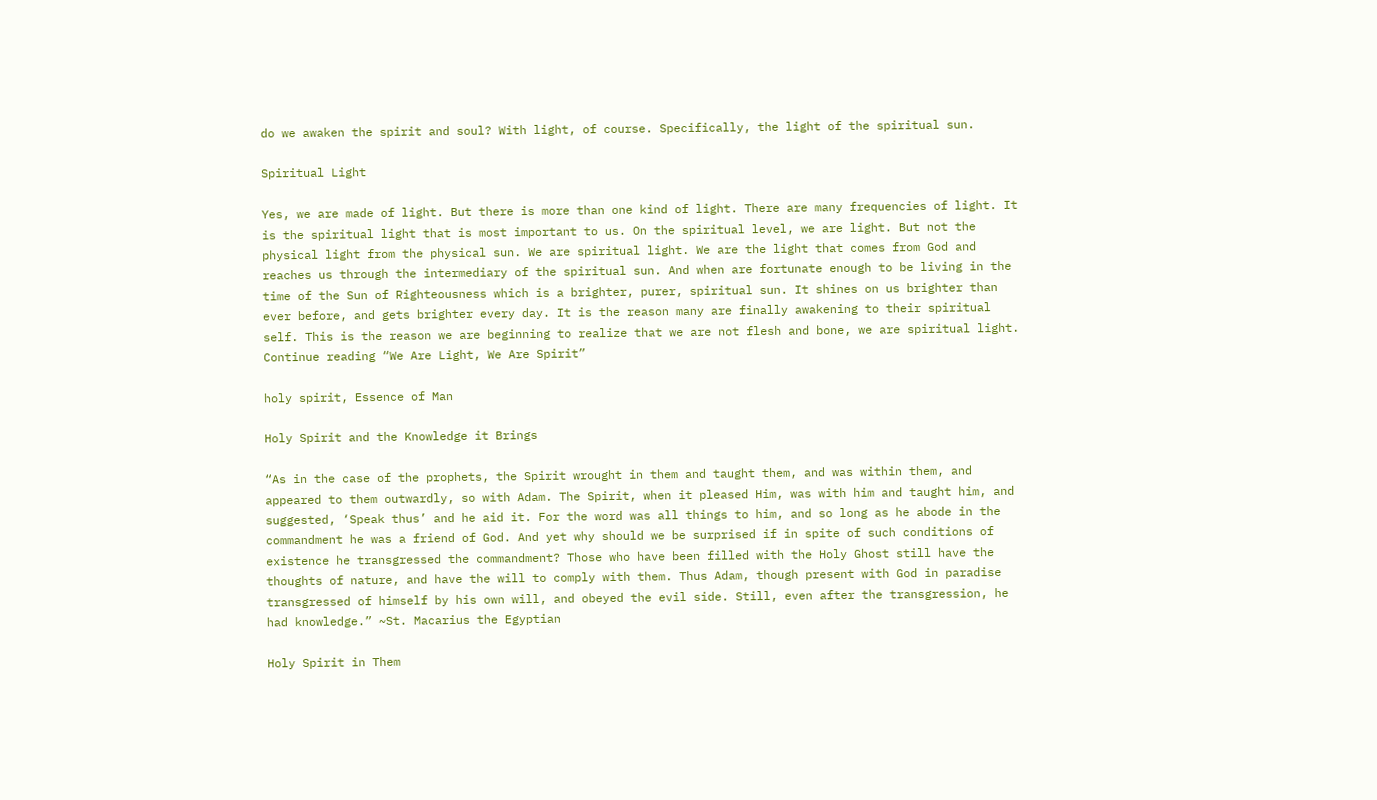do we awaken the spirit and soul? With light, of course. Specifically, the light of the spiritual sun.

Spiritual Light

Yes, we are made of light. But there is more than one kind of light. There are many frequencies of light. It is the spiritual light that is most important to us. On the spiritual level, we are light. But not the physical light from the physical sun. We are spiritual light. We are the light that comes from God and reaches us through the intermediary of the spiritual sun. And when are fortunate enough to be living in the time of the Sun of Righteousness which is a brighter, purer, spiritual sun. It shines on us brighter than ever before, and gets brighter every day. It is the reason many are finally awakening to their spiritual self. This is the reason we are beginning to realize that we are not flesh and bone, we are spiritual light. Continue reading “We Are Light, We Are Spirit”

holy spirit, Essence of Man

Holy Spirit and the Knowledge it Brings

“As in the case of the prophets, the Spirit wrought in them and taught them, and was within them, and appeared to them outwardly, so with Adam. The Spirit, when it pleased Him, was with him and taught him, and suggested, ‘Speak thus’ and he aid it. For the word was all things to him, and so long as he abode in the commandment he was a friend of God. And yet why should we be surprised if in spite of such conditions of existence he transgressed the commandment? Those who have been filled with the Holy Ghost still have the thoughts of nature, and have the will to comply with them. Thus Adam, though present with God in paradise transgressed of himself by his own will, and obeyed the evil side. Still, even after the transgression, he had knowledge.” ~St. Macarius the Egyptian

Holy Spirit in Them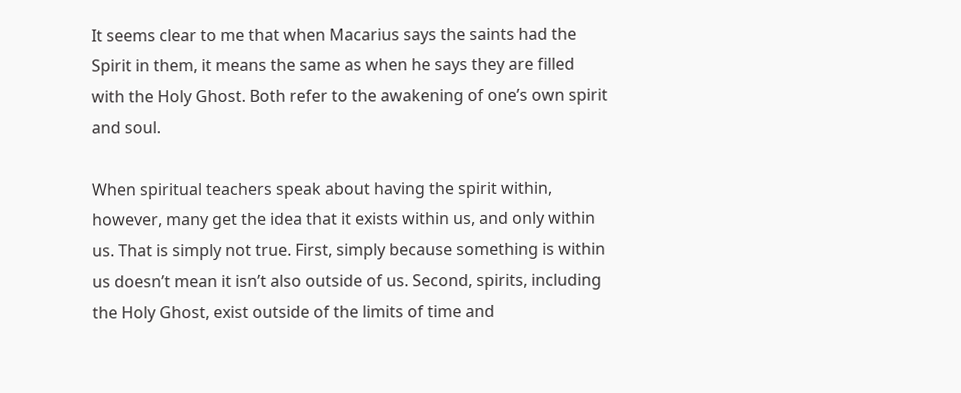It seems clear to me that when Macarius says the saints had the Spirit in them, it means the same as when he says they are filled with the Holy Ghost. Both refer to the awakening of one’s own spirit and soul.

When spiritual teachers speak about having the spirit within, however, many get the idea that it exists within us, and only within us. That is simply not true. First, simply because something is within us doesn’t mean it isn’t also outside of us. Second, spirits, including the Holy Ghost, exist outside of the limits of time and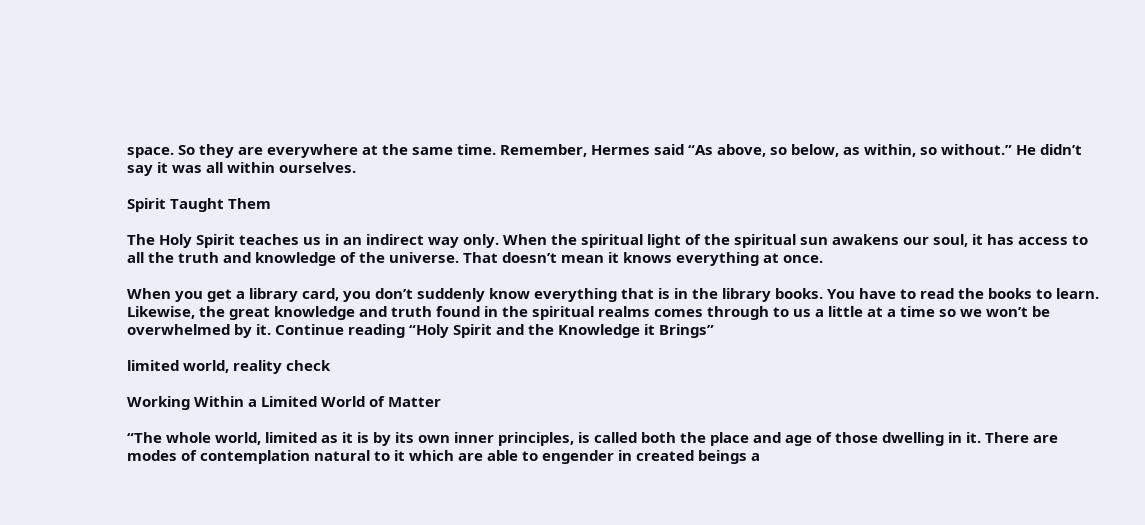space. So they are everywhere at the same time. Remember, Hermes said “As above, so below, as within, so without.” He didn’t say it was all within ourselves.

Spirit Taught Them

The Holy Spirit teaches us in an indirect way only. When the spiritual light of the spiritual sun awakens our soul, it has access to all the truth and knowledge of the universe. That doesn’t mean it knows everything at once.

When you get a library card, you don’t suddenly know everything that is in the library books. You have to read the books to learn. Likewise, the great knowledge and truth found in the spiritual realms comes through to us a little at a time so we won’t be overwhelmed by it. Continue reading “Holy Spirit and the Knowledge it Brings”

limited world, reality check

Working Within a Limited World of Matter

“The whole world, limited as it is by its own inner principles, is called both the place and age of those dwelling in it. There are modes of contemplation natural to it which are able to engender in created beings a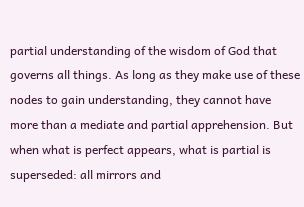partial understanding of the wisdom of God that governs all things. As long as they make use of these nodes to gain understanding, they cannot have more than a mediate and partial apprehension. But when what is perfect appears, what is partial is superseded: all mirrors and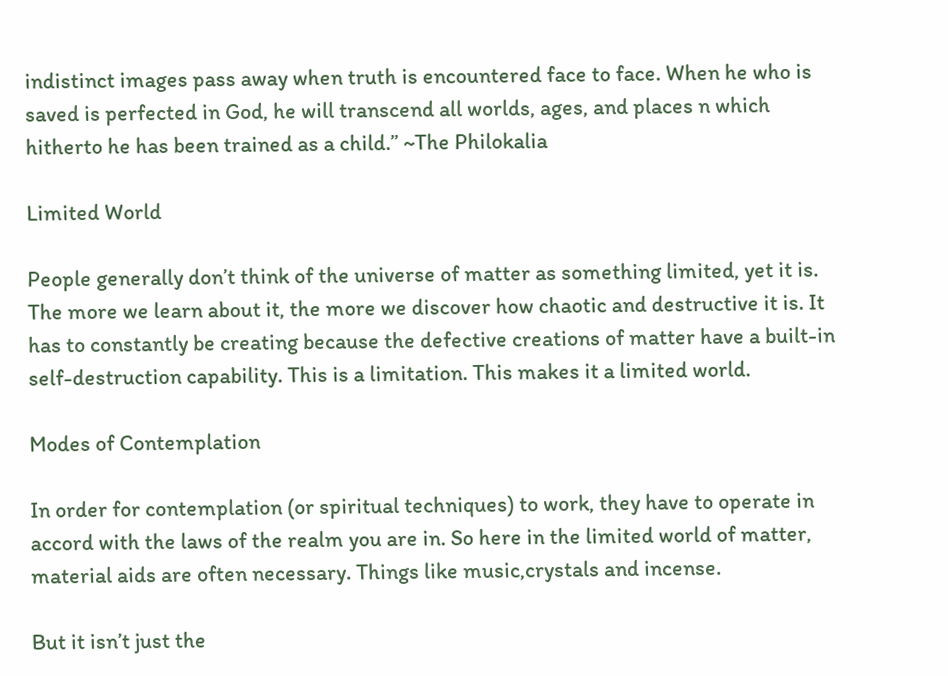indistinct images pass away when truth is encountered face to face. When he who is saved is perfected in God, he will transcend all worlds, ages, and places n which hitherto he has been trained as a child.” ~The Philokalia

Limited World

People generally don’t think of the universe of matter as something limited, yet it is. The more we learn about it, the more we discover how chaotic and destructive it is. It has to constantly be creating because the defective creations of matter have a built-in self-destruction capability. This is a limitation. This makes it a limited world.

Modes of Contemplation

In order for contemplation (or spiritual techniques) to work, they have to operate in accord with the laws of the realm you are in. So here in the limited world of matter, material aids are often necessary. Things like music,crystals and incense.

But it isn’t just the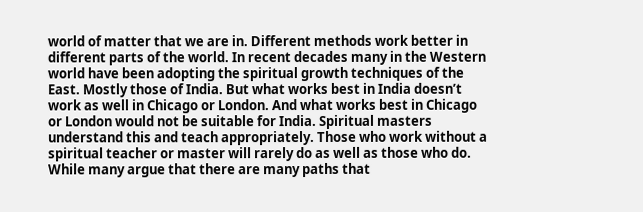world of matter that we are in. Different methods work better in different parts of the world. In recent decades many in the Western world have been adopting the spiritual growth techniques of the East. Mostly those of India. But what works best in India doesn’t work as well in Chicago or London. And what works best in Chicago or London would not be suitable for India. Spiritual masters understand this and teach appropriately. Those who work without a spiritual teacher or master will rarely do as well as those who do. While many argue that there are many paths that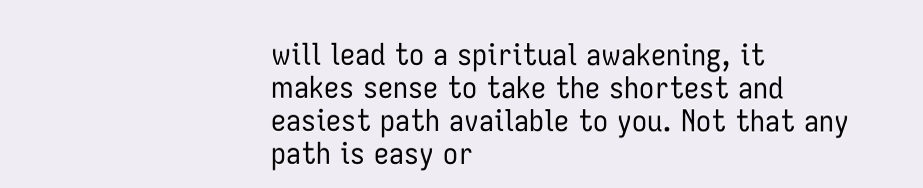will lead to a spiritual awakening, it makes sense to take the shortest and easiest path available to you. Not that any path is easy or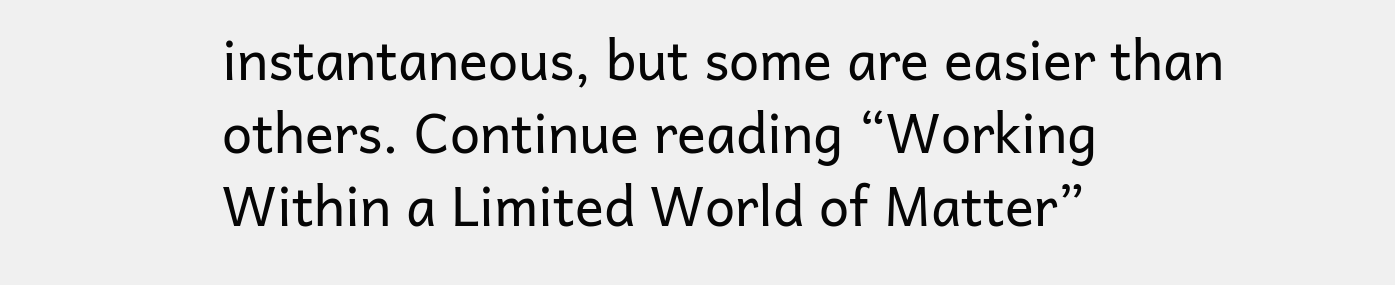instantaneous, but some are easier than others. Continue reading “Working Within a Limited World of Matter”